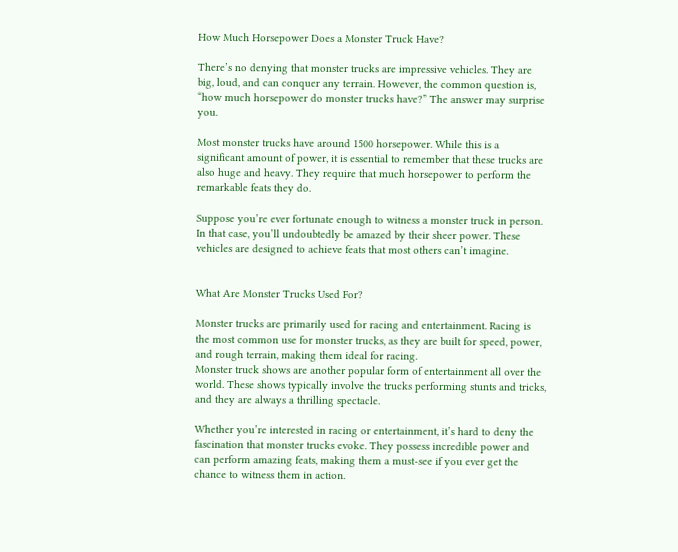How Much Horsepower Does a Monster Truck Have?

There’s no denying that monster trucks are impressive vehicles. They are big, loud, and can conquer any terrain. However, the common question is, “how much horsepower do monster trucks have?” The answer may surprise you.

Most monster trucks have around 1500 horsepower. While this is a significant amount of power, it is essential to remember that these trucks are also huge and heavy. They require that much horsepower to perform the remarkable feats they do.

Suppose you’re ever fortunate enough to witness a monster truck in person. In that case, you’ll undoubtedly be amazed by their sheer power. These vehicles are designed to achieve feats that most others can’t imagine.


What Are Monster Trucks Used For?

Monster trucks are primarily used for racing and entertainment. Racing is the most common use for monster trucks, as they are built for speed, power, and rough terrain, making them ideal for racing.
Monster truck shows are another popular form of entertainment all over the world. These shows typically involve the trucks performing stunts and tricks, and they are always a thrilling spectacle.

Whether you’re interested in racing or entertainment, it’s hard to deny the fascination that monster trucks evoke. They possess incredible power and can perform amazing feats, making them a must-see if you ever get the chance to witness them in action.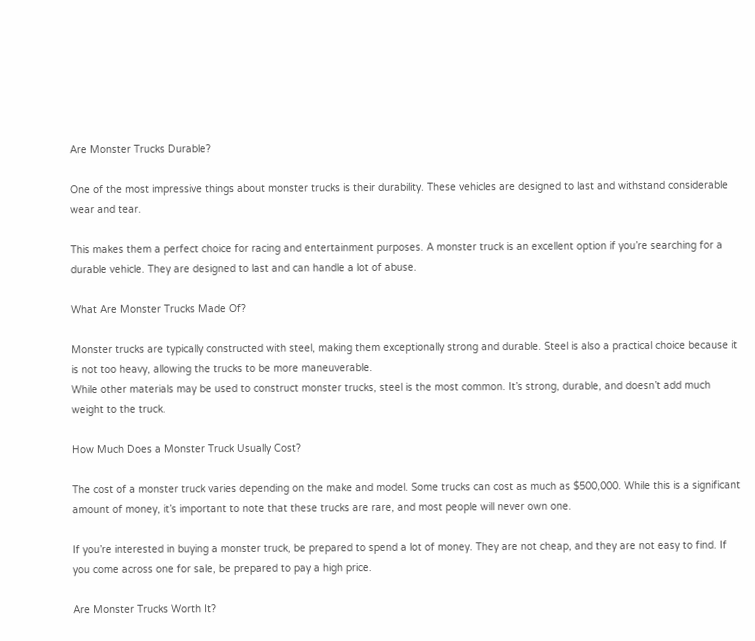Are Monster Trucks Durable?

One of the most impressive things about monster trucks is their durability. These vehicles are designed to last and withstand considerable wear and tear.

This makes them a perfect choice for racing and entertainment purposes. A monster truck is an excellent option if you’re searching for a durable vehicle. They are designed to last and can handle a lot of abuse.

What Are Monster Trucks Made Of?

Monster trucks are typically constructed with steel, making them exceptionally strong and durable. Steel is also a practical choice because it is not too heavy, allowing the trucks to be more maneuverable.
While other materials may be used to construct monster trucks, steel is the most common. It’s strong, durable, and doesn’t add much weight to the truck.

How Much Does a Monster Truck Usually Cost?

The cost of a monster truck varies depending on the make and model. Some trucks can cost as much as $500,000. While this is a significant amount of money, it’s important to note that these trucks are rare, and most people will never own one.

If you’re interested in buying a monster truck, be prepared to spend a lot of money. They are not cheap, and they are not easy to find. If you come across one for sale, be prepared to pay a high price.

Are Monster Trucks Worth It?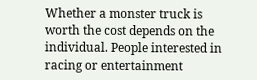Whether a monster truck is worth the cost depends on the individual. People interested in racing or entertainment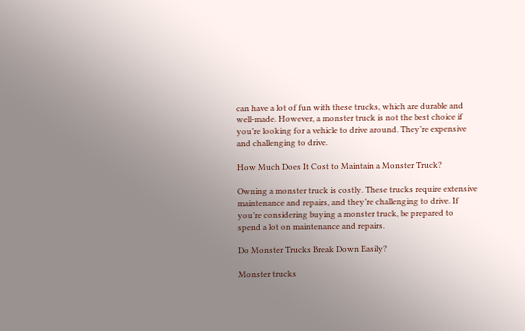can have a lot of fun with these trucks, which are durable and well-made. However, a monster truck is not the best choice if you’re looking for a vehicle to drive around. They’re expensive and challenging to drive.

How Much Does It Cost to Maintain a Monster Truck?

Owning a monster truck is costly. These trucks require extensive maintenance and repairs, and they’re challenging to drive. If you’re considering buying a monster truck, be prepared to spend a lot on maintenance and repairs.

Do Monster Trucks Break Down Easily?

Monster trucks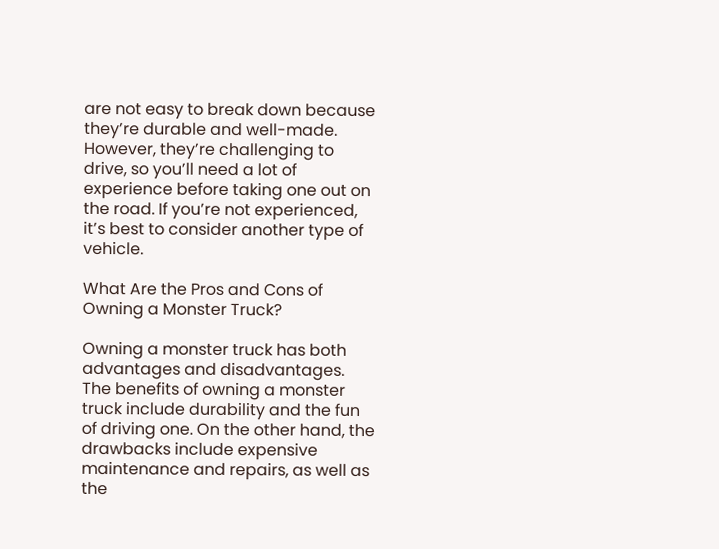are not easy to break down because they’re durable and well-made. However, they’re challenging to drive, so you’ll need a lot of experience before taking one out on the road. If you’re not experienced, it’s best to consider another type of vehicle.

What Are the Pros and Cons of Owning a Monster Truck?

Owning a monster truck has both advantages and disadvantages. The benefits of owning a monster truck include durability and the fun of driving one. On the other hand, the drawbacks include expensive maintenance and repairs, as well as the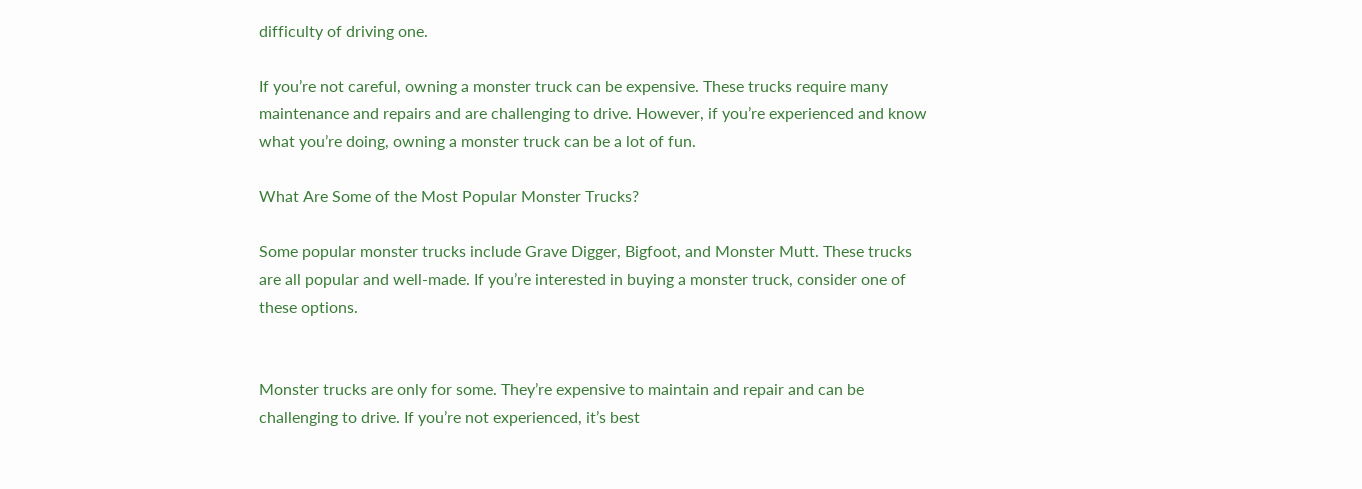difficulty of driving one.

If you’re not careful, owning a monster truck can be expensive. These trucks require many maintenance and repairs and are challenging to drive. However, if you’re experienced and know what you’re doing, owning a monster truck can be a lot of fun.

What Are Some of the Most Popular Monster Trucks?

Some popular monster trucks include Grave Digger, Bigfoot, and Monster Mutt. These trucks are all popular and well-made. If you’re interested in buying a monster truck, consider one of these options.


Monster trucks are only for some. They’re expensive to maintain and repair and can be challenging to drive. If you’re not experienced, it’s best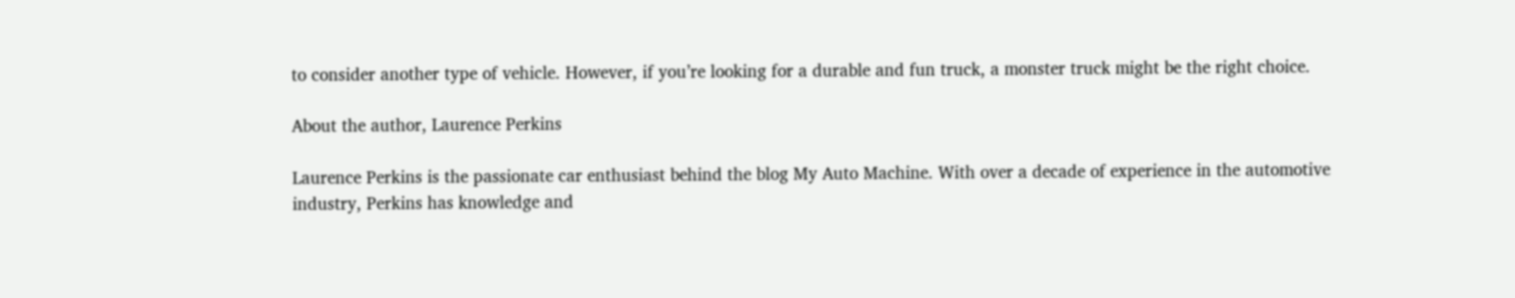to consider another type of vehicle. However, if you’re looking for a durable and fun truck, a monster truck might be the right choice.

About the author, Laurence Perkins

Laurence Perkins is the passionate car enthusiast behind the blog My Auto Machine. With over a decade of experience in the automotive industry, Perkins has knowledge and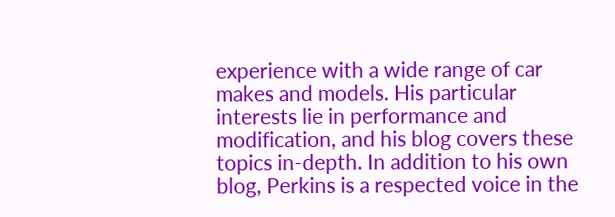experience with a wide range of car makes and models. His particular interests lie in performance and modification, and his blog covers these topics in-depth. In addition to his own blog, Perkins is a respected voice in the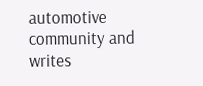automotive community and writes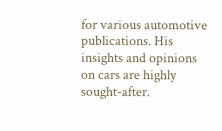for various automotive publications. His insights and opinions on cars are highly sought-after.